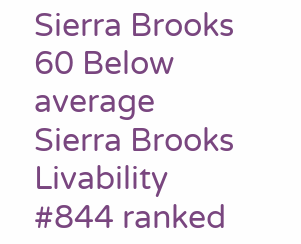Sierra Brooks 60 Below average
Sierra Brooks Livability #844 ranked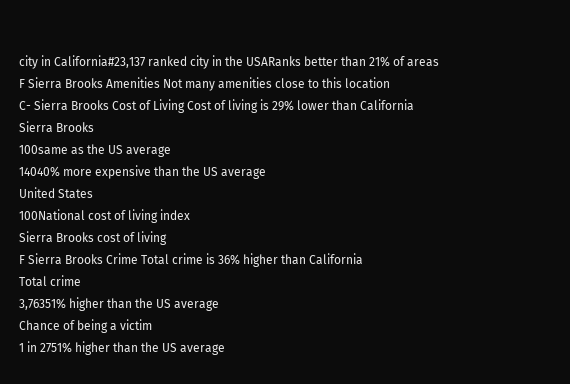city in California#23,137 ranked city in the USARanks better than 21% of areas
F Sierra Brooks Amenities Not many amenities close to this location
C- Sierra Brooks Cost of Living Cost of living is 29% lower than California
Sierra Brooks
100same as the US average
14040% more expensive than the US average
United States
100National cost of living index
Sierra Brooks cost of living
F Sierra Brooks Crime Total crime is 36% higher than California
Total crime
3,76351% higher than the US average
Chance of being a victim
1 in 2751% higher than the US average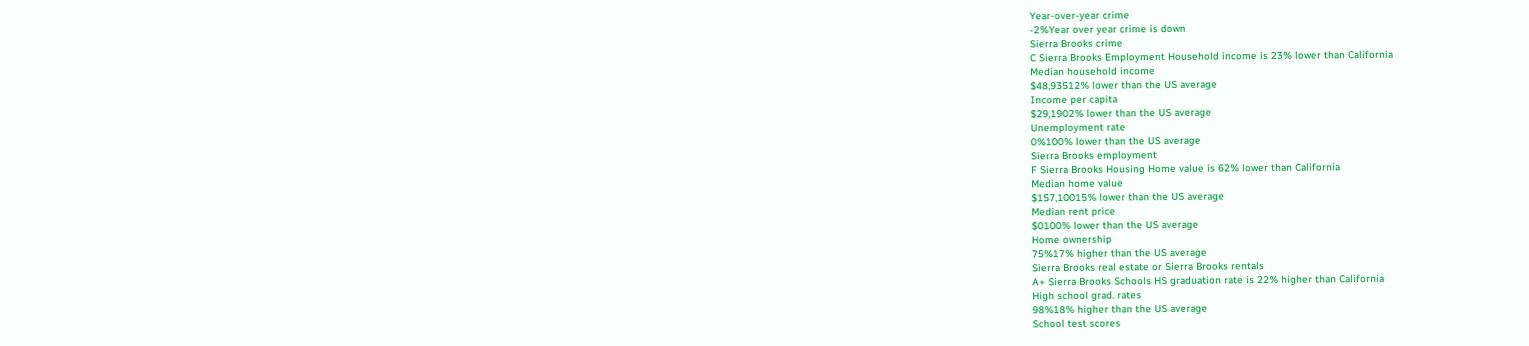Year-over-year crime
-2%Year over year crime is down
Sierra Brooks crime
C Sierra Brooks Employment Household income is 23% lower than California
Median household income
$48,93512% lower than the US average
Income per capita
$29,1902% lower than the US average
Unemployment rate
0%100% lower than the US average
Sierra Brooks employment
F Sierra Brooks Housing Home value is 62% lower than California
Median home value
$157,10015% lower than the US average
Median rent price
$0100% lower than the US average
Home ownership
75%17% higher than the US average
Sierra Brooks real estate or Sierra Brooks rentals
A+ Sierra Brooks Schools HS graduation rate is 22% higher than California
High school grad. rates
98%18% higher than the US average
School test scores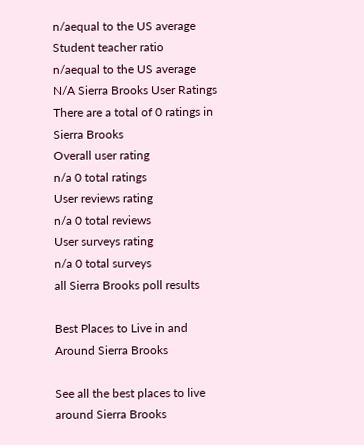n/aequal to the US average
Student teacher ratio
n/aequal to the US average
N/A Sierra Brooks User Ratings There are a total of 0 ratings in Sierra Brooks
Overall user rating
n/a 0 total ratings
User reviews rating
n/a 0 total reviews
User surveys rating
n/a 0 total surveys
all Sierra Brooks poll results

Best Places to Live in and Around Sierra Brooks

See all the best places to live around Sierra Brooks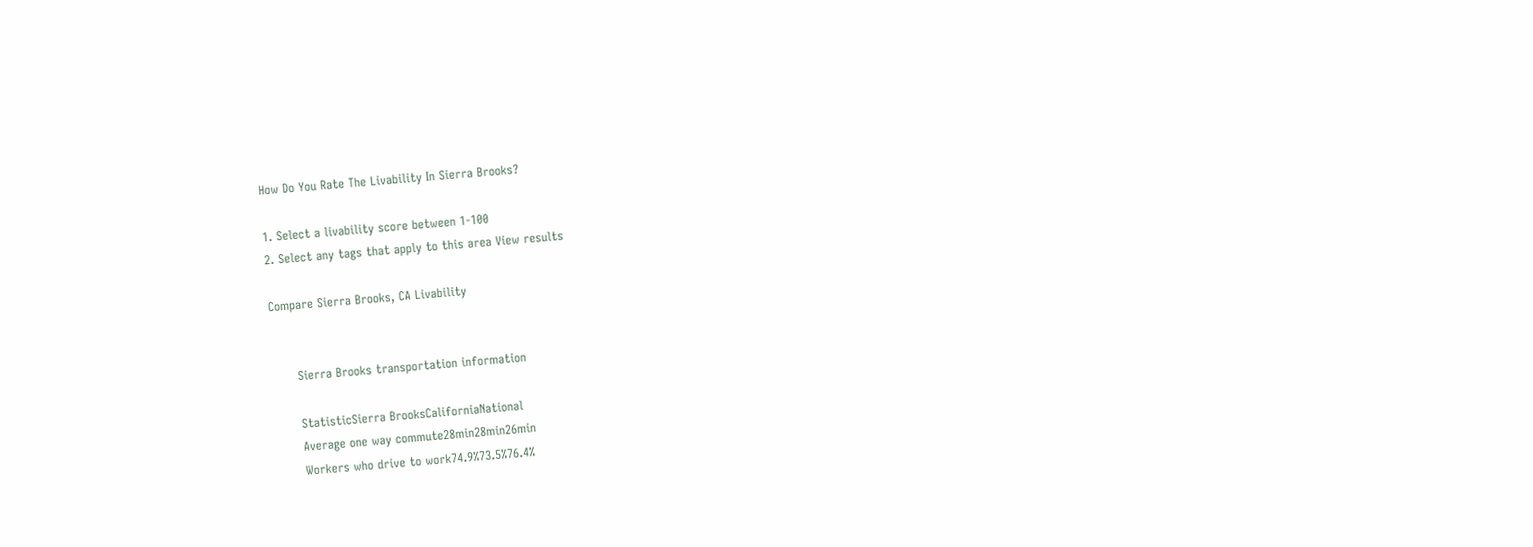How Do You Rate The Livability In Sierra Brooks?

1. Select a livability score between 1-100
2. Select any tags that apply to this area View results

Compare Sierra Brooks, CA Livability


      Sierra Brooks transportation information

      StatisticSierra BrooksCaliforniaNational
      Average one way commute28min28min26min
      Workers who drive to work74.9%73.5%76.4%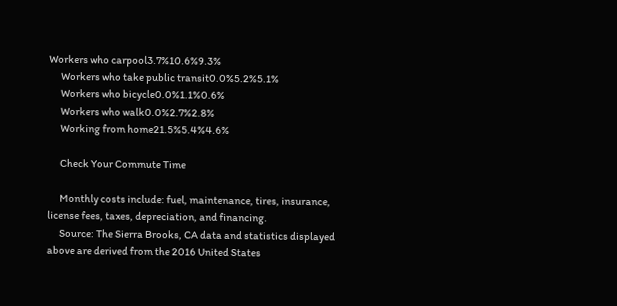Workers who carpool3.7%10.6%9.3%
      Workers who take public transit0.0%5.2%5.1%
      Workers who bicycle0.0%1.1%0.6%
      Workers who walk0.0%2.7%2.8%
      Working from home21.5%5.4%4.6%

      Check Your Commute Time

      Monthly costs include: fuel, maintenance, tires, insurance, license fees, taxes, depreciation, and financing.
      Source: The Sierra Brooks, CA data and statistics displayed above are derived from the 2016 United States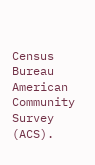Census Bureau American Community Survey (ACS).